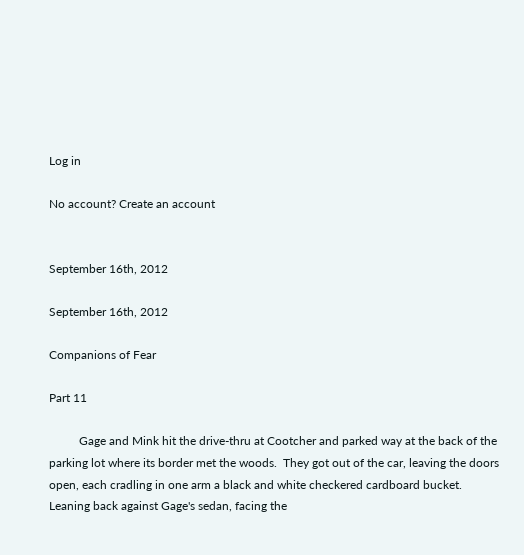Log in

No account? Create an account


September 16th, 2012

September 16th, 2012

Companions of Fear

Part 11

          Gage and Mink hit the drive-thru at Cootcher and parked way at the back of the parking lot where its border met the woods.  They got out of the car, leaving the doors open, each cradling in one arm a black and white checkered cardboard bucket.  Leaning back against Gage's sedan, facing the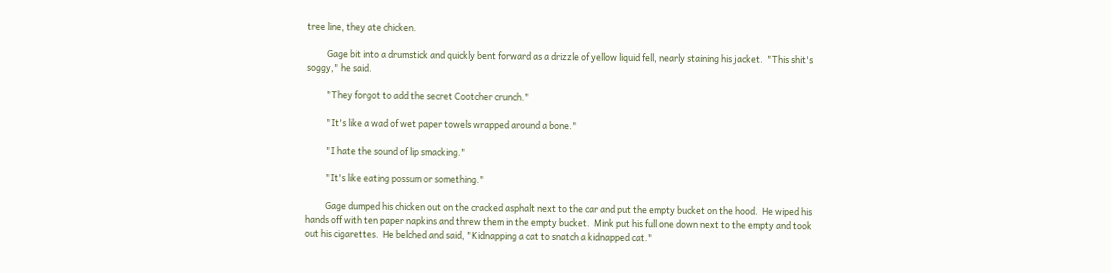tree line, they ate chicken.

          Gage bit into a drumstick and quickly bent forward as a drizzle of yellow liquid fell, nearly staining his jacket.  "This shit's soggy," he said.

          "They forgot to add the secret Cootcher crunch."

          "It's like a wad of wet paper towels wrapped around a bone."

          "I hate the sound of lip smacking."

          "It's like eating possum or something."

          Gage dumped his chicken out on the cracked asphalt next to the car and put the empty bucket on the hood.  He wiped his hands off with ten paper napkins and threw them in the empty bucket.  Mink put his full one down next to the empty and took out his cigarettes.  He belched and said, "Kidnapping a cat to snatch a kidnapped cat."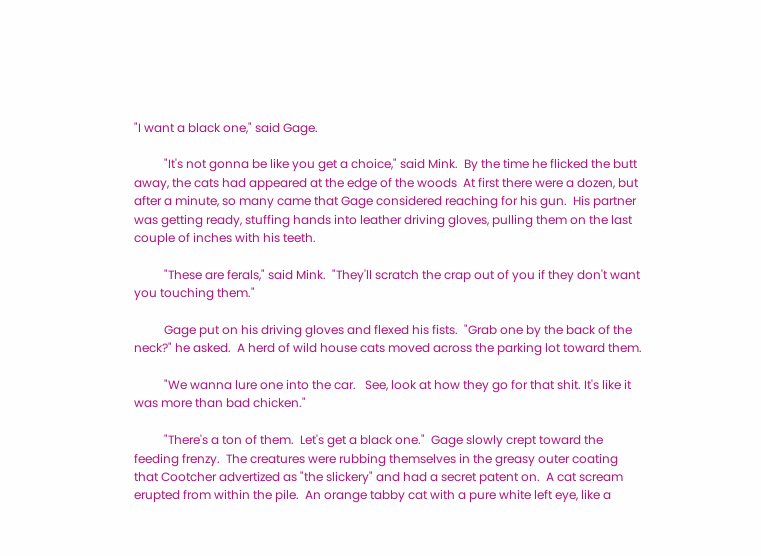"I want a black one," said Gage.

          "It's not gonna be like you get a choice," said Mink.  By the time he flicked the butt away, the cats had appeared at the edge of the woods  At first there were a dozen, but after a minute, so many came that Gage considered reaching for his gun.  His partner was getting ready, stuffing hands into leather driving gloves, pulling them on the last couple of inches with his teeth.

          "These are ferals," said Mink.  "They'll scratch the crap out of you if they don't want you touching them."

          Gage put on his driving gloves and flexed his fists.  "Grab one by the back of the neck?" he asked.  A herd of wild house cats moved across the parking lot toward them.

          "We wanna lure one into the car.   See, look at how they go for that shit. It's like it was more than bad chicken."

          "There's a ton of them.  Let's get a black one."  Gage slowly crept toward the feeding frenzy.  The creatures were rubbing themselves in the greasy outer coating that Cootcher advertized as "the slickery" and had a secret patent on.  A cat scream erupted from within the pile.  An orange tabby cat with a pure white left eye, like a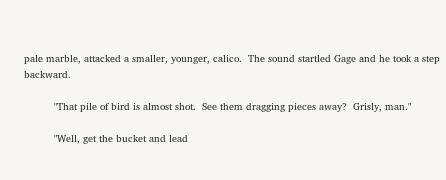pale marble, attacked a smaller, younger, calico.  The sound startled Gage and he took a step backward.

          "That pile of bird is almost shot.  See them dragging pieces away?  Grisly, man."

          "Well, get the bucket and lead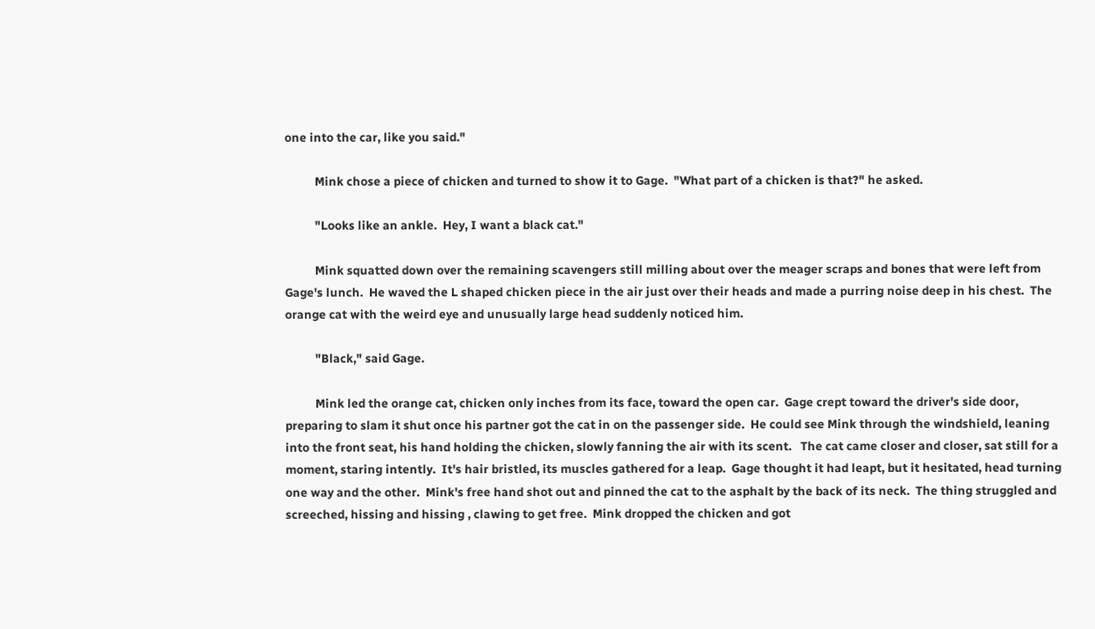one into the car, like you said."

          Mink chose a piece of chicken and turned to show it to Gage.  "What part of a chicken is that?" he asked.

          "Looks like an ankle.  Hey, I want a black cat."

          Mink squatted down over the remaining scavengers still milling about over the meager scraps and bones that were left from Gage's lunch.  He waved the L shaped chicken piece in the air just over their heads and made a purring noise deep in his chest.  The orange cat with the weird eye and unusually large head suddenly noticed him.

          "Black," said Gage.

          Mink led the orange cat, chicken only inches from its face, toward the open car.  Gage crept toward the driver's side door, preparing to slam it shut once his partner got the cat in on the passenger side.  He could see Mink through the windshield, leaning into the front seat, his hand holding the chicken, slowly fanning the air with its scent.   The cat came closer and closer, sat still for a moment, staring intently.  It's hair bristled, its muscles gathered for a leap.  Gage thought it had leapt, but it hesitated, head turning one way and the other.  Mink's free hand shot out and pinned the cat to the asphalt by the back of its neck.  The thing struggled and screeched, hissing and hissing , clawing to get free.  Mink dropped the chicken and got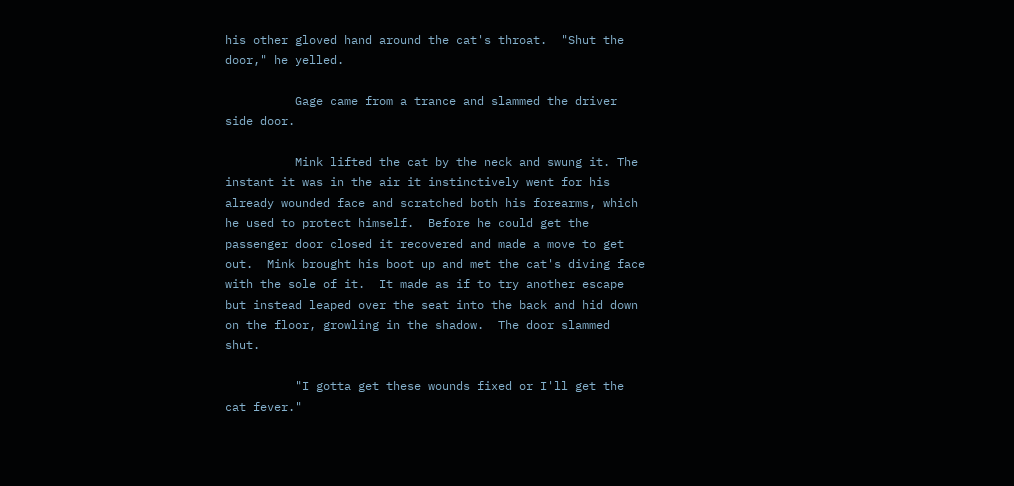his other gloved hand around the cat's throat.  "Shut the door," he yelled.

          Gage came from a trance and slammed the driver side door.

          Mink lifted the cat by the neck and swung it. The instant it was in the air it instinctively went for his already wounded face and scratched both his forearms, which he used to protect himself.  Before he could get the passenger door closed it recovered and made a move to get out.  Mink brought his boot up and met the cat's diving face with the sole of it.  It made as if to try another escape but instead leaped over the seat into the back and hid down on the floor, growling in the shadow.  The door slammed shut.

          "I gotta get these wounds fixed or I'll get the cat fever."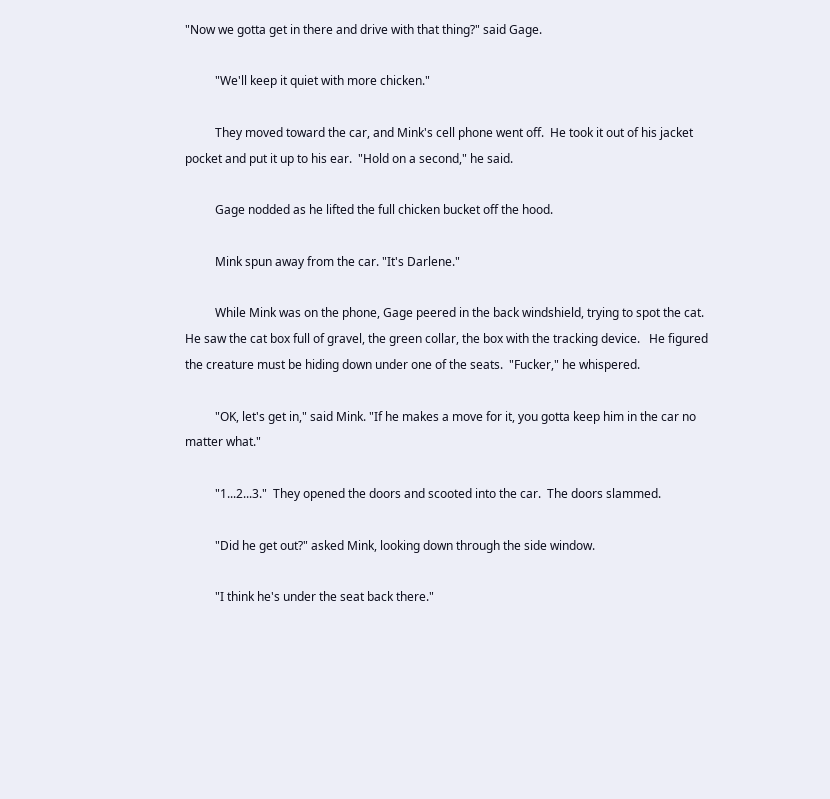"Now we gotta get in there and drive with that thing?" said Gage.

          "We'll keep it quiet with more chicken."

          They moved toward the car, and Mink's cell phone went off.  He took it out of his jacket pocket and put it up to his ear.  "Hold on a second," he said.

          Gage nodded as he lifted the full chicken bucket off the hood.

          Mink spun away from the car. "It's Darlene."

          While Mink was on the phone, Gage peered in the back windshield, trying to spot the cat.  He saw the cat box full of gravel, the green collar, the box with the tracking device.   He figured the creature must be hiding down under one of the seats.  "Fucker," he whispered.

          "OK, let's get in," said Mink. "If he makes a move for it, you gotta keep him in the car no matter what."

          "1...2...3."  They opened the doors and scooted into the car.  The doors slammed.

          "Did he get out?" asked Mink, looking down through the side window.

          "I think he's under the seat back there."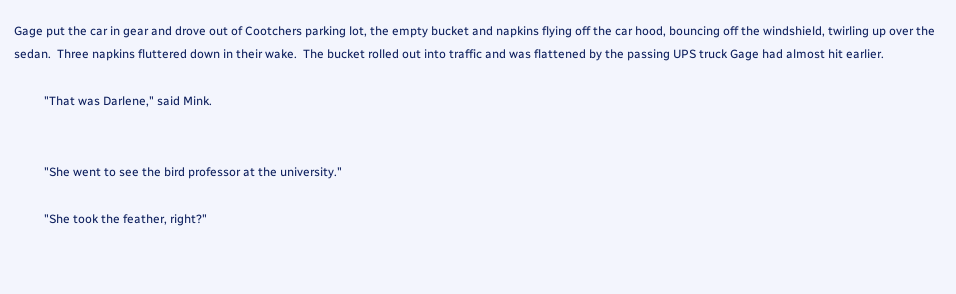Gage put the car in gear and drove out of Cootchers parking lot, the empty bucket and napkins flying off the car hood, bouncing off the windshield, twirling up over the sedan.  Three napkins fluttered down in their wake.  The bucket rolled out into traffic and was flattened by the passing UPS truck Gage had almost hit earlier.

          "That was Darlene," said Mink.


          "She went to see the bird professor at the university."

          "She took the feather, right?"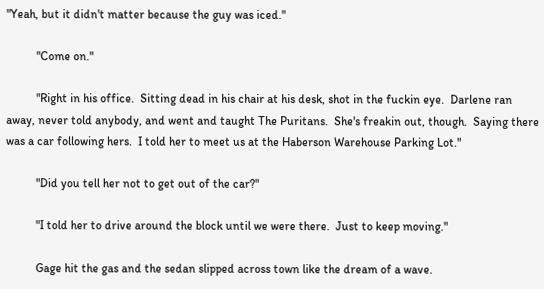"Yeah, but it didn't matter because the guy was iced."

          "Come on."

          "Right in his office.  Sitting dead in his chair at his desk, shot in the fuckin eye.  Darlene ran away, never told anybody, and went and taught The Puritans.  She's freakin out, though.  Saying there was a car following hers.  I told her to meet us at the Haberson Warehouse Parking Lot."

          "Did you tell her not to get out of the car?"

          "I told her to drive around the block until we were there.  Just to keep moving."

          Gage hit the gas and the sedan slipped across town like the dream of a wave.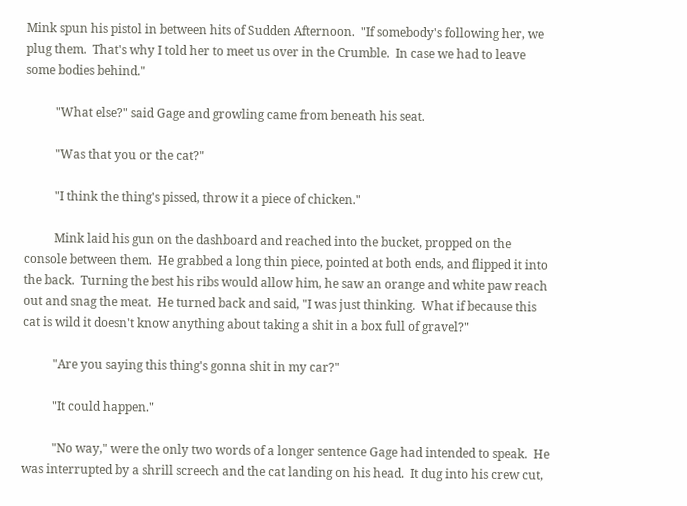Mink spun his pistol in between hits of Sudden Afternoon.  "If somebody's following her, we plug them.  That's why I told her to meet us over in the Crumble.  In case we had to leave some bodies behind."

          "What else?" said Gage and growling came from beneath his seat.

          "Was that you or the cat?"

          "I think the thing's pissed, throw it a piece of chicken."

          Mink laid his gun on the dashboard and reached into the bucket, propped on the console between them.  He grabbed a long thin piece, pointed at both ends, and flipped it into the back.  Turning the best his ribs would allow him, he saw an orange and white paw reach out and snag the meat.  He turned back and said, "I was just thinking.  What if because this cat is wild it doesn't know anything about taking a shit in a box full of gravel?"

          "Are you saying this thing's gonna shit in my car?"

          "It could happen."

          "No way," were the only two words of a longer sentence Gage had intended to speak.  He was interrupted by a shrill screech and the cat landing on his head.  It dug into his crew cut,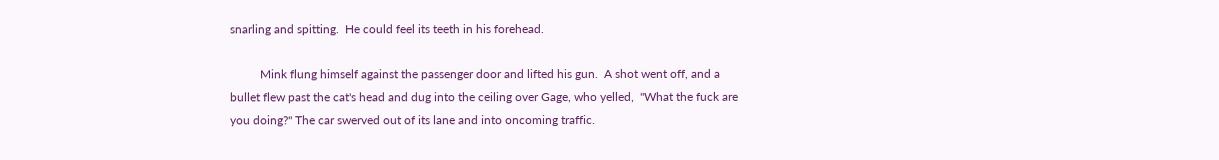snarling and spitting.  He could feel its teeth in his forehead.

          Mink flung himself against the passenger door and lifted his gun.  A shot went off, and a bullet flew past the cat's head and dug into the ceiling over Gage, who yelled,  "What the fuck are you doing?" The car swerved out of its lane and into oncoming traffic.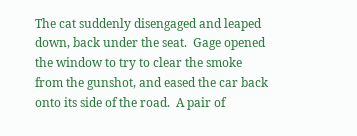The cat suddenly disengaged and leaped down, back under the seat.  Gage opened the window to try to clear the smoke from the gunshot, and eased the car back onto its side of the road.  A pair of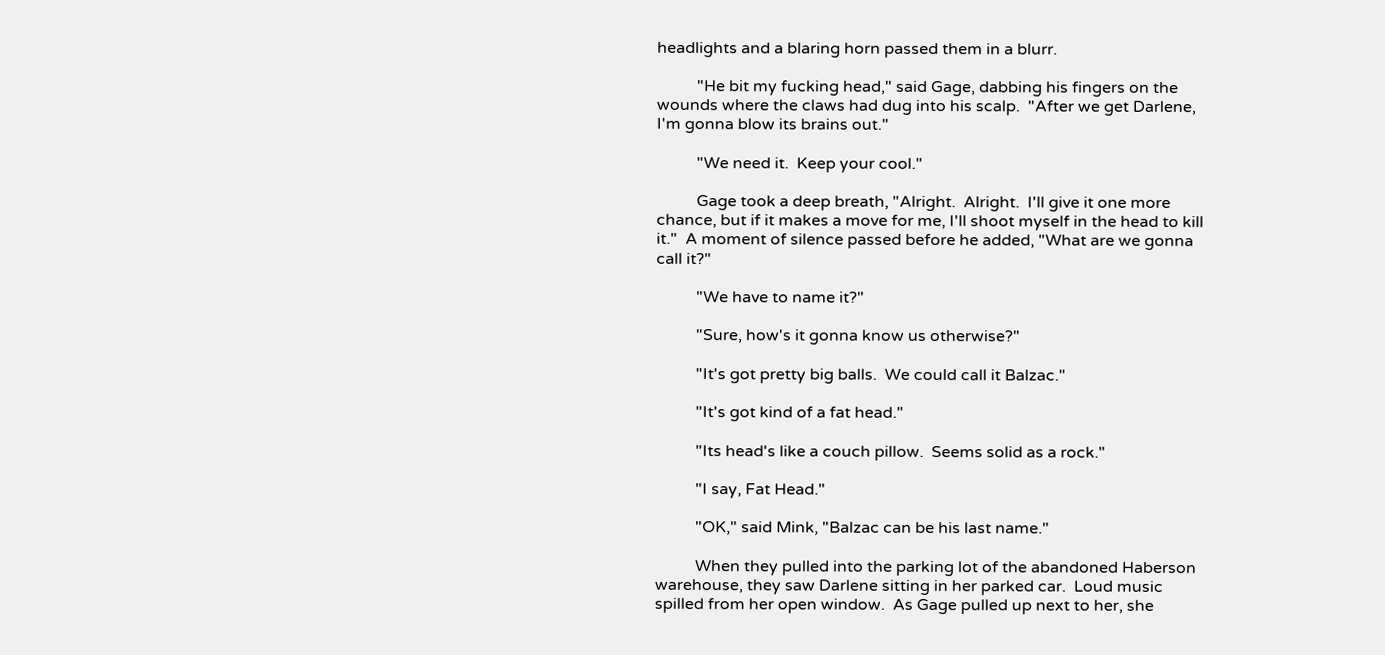headlights and a blaring horn passed them in a blurr.

          "He bit my fucking head," said Gage, dabbing his fingers on the wounds where the claws had dug into his scalp.  "After we get Darlene, I'm gonna blow its brains out."

          "We need it.  Keep your cool."

          Gage took a deep breath, "Alright.  Alright.  I'll give it one more chance, but if it makes a move for me, I'll shoot myself in the head to kill it."  A moment of silence passed before he added, "What are we gonna call it?"

          "We have to name it?"

          "Sure, how's it gonna know us otherwise?"

          "It's got pretty big balls.  We could call it Balzac."

          "It's got kind of a fat head."

          "Its head's like a couch pillow.  Seems solid as a rock."

          "I say, Fat Head."

          "OK," said Mink, "Balzac can be his last name."

          When they pulled into the parking lot of the abandoned Haberson warehouse, they saw Darlene sitting in her parked car.  Loud music spilled from her open window.  As Gage pulled up next to her, she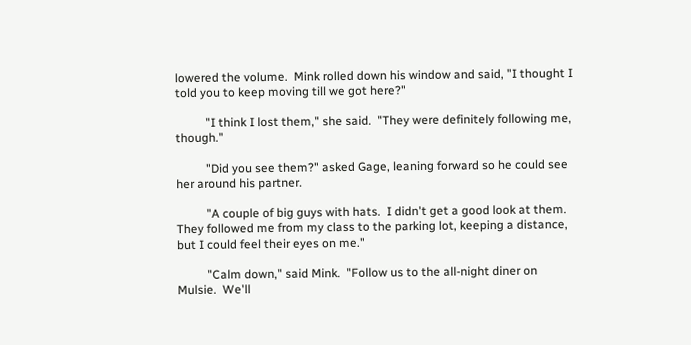lowered the volume.  Mink rolled down his window and said, "I thought I told you to keep moving till we got here?"

          "I think I lost them," she said.  "They were definitely following me, though."

          "Did you see them?" asked Gage, leaning forward so he could see her around his partner.

          "A couple of big guys with hats.  I didn't get a good look at them.  They followed me from my class to the parking lot, keeping a distance, but I could feel their eyes on me."

          "Calm down," said Mink.  "Follow us to the all-night diner on Mulsie.  We'll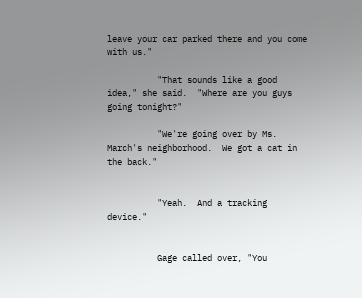leave your car parked there and you come with us."

          "That sounds like a good idea," she said.  "Where are you guys going tonight?"

          "We're going over by Ms. March's neighborhood.  We got a cat in the back."


          "Yeah.  And a tracking device."


          Gage called over, "You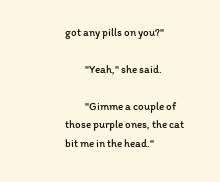got any pills on you?"

          "Yeah," she said.

          "Gimme a couple of those purple ones, the cat bit me in the head."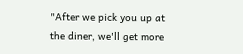"After we pick you up at the diner, we'll get more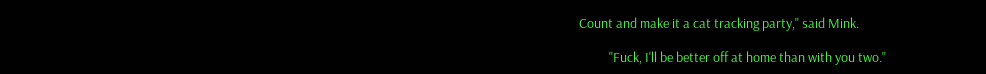Count and make it a cat tracking party," said Mink.

          "Fuck, I'll be better off at home than with you two."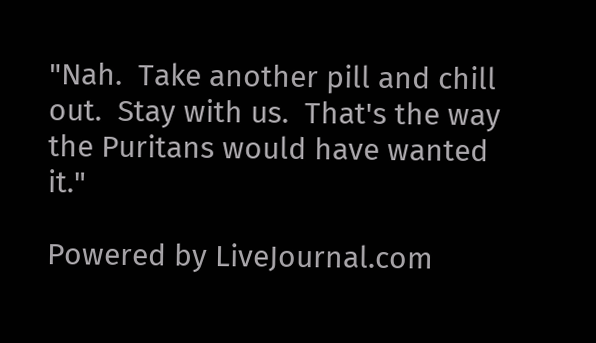"Nah.  Take another pill and chill out.  Stay with us.  That's the way the Puritans would have wanted it."

Powered by LiveJournal.com